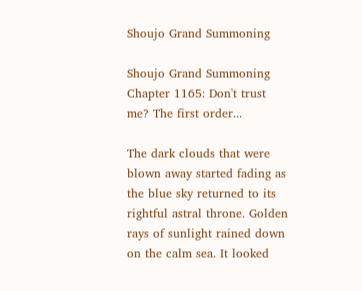Shoujo Grand Summoning

Shoujo Grand Summoning Chapter 1165: Don't trust me? The first order...

The dark clouds that were blown away started fading as the blue sky returned to its rightful astral throne. Golden rays of sunlight rained down on the calm sea. It looked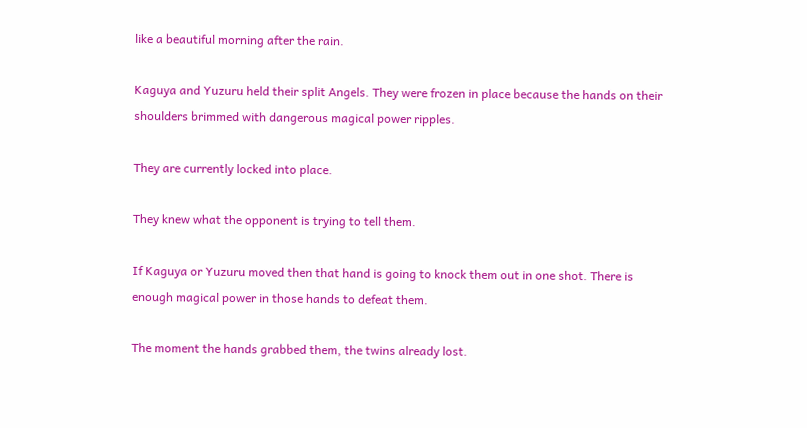like a beautiful morning after the rain.

Kaguya and Yuzuru held their split Angels. They were frozen in place because the hands on their shoulders brimmed with dangerous magical power ripples.

They are currently locked into place.

They knew what the opponent is trying to tell them.

If Kaguya or Yuzuru moved then that hand is going to knock them out in one shot. There is enough magical power in those hands to defeat them.

The moment the hands grabbed them, the twins already lost.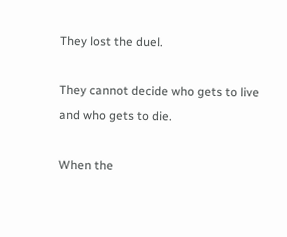They lost the duel.

They cannot decide who gets to live and who gets to die.

When the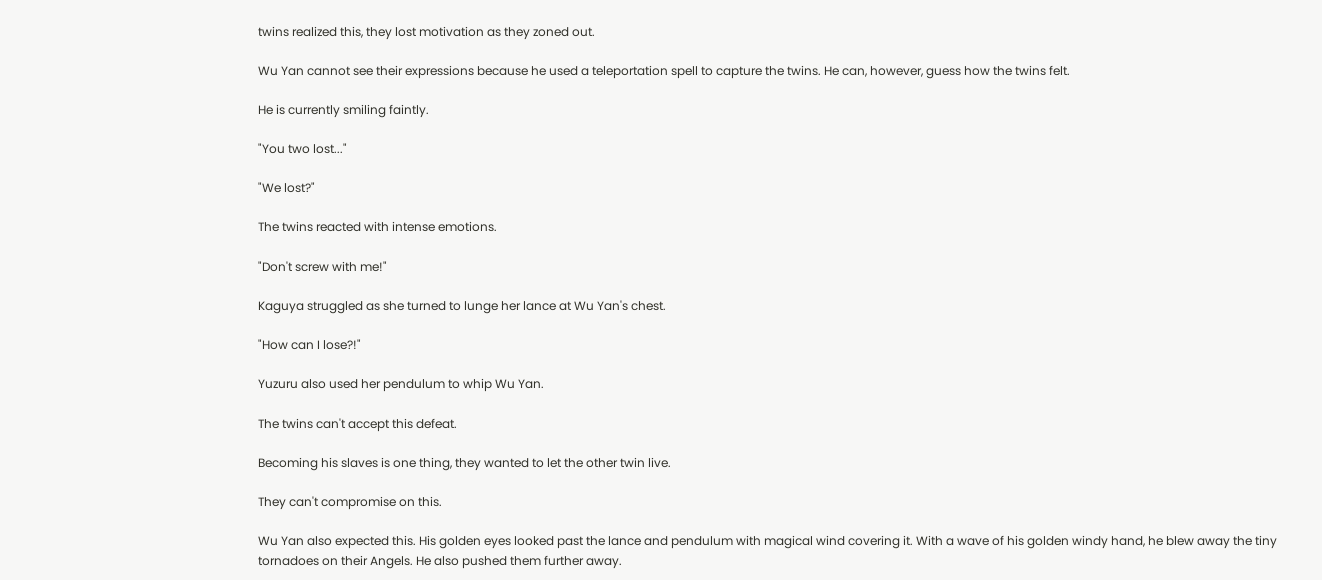twins realized this, they lost motivation as they zoned out.

Wu Yan cannot see their expressions because he used a teleportation spell to capture the twins. He can, however, guess how the twins felt.

He is currently smiling faintly.

"You two lost..."

"We lost?"

The twins reacted with intense emotions.

"Don't screw with me!"

Kaguya struggled as she turned to lunge her lance at Wu Yan's chest.

"How can I lose?!"

Yuzuru also used her pendulum to whip Wu Yan.

The twins can't accept this defeat.

Becoming his slaves is one thing, they wanted to let the other twin live.

They can't compromise on this.

Wu Yan also expected this. His golden eyes looked past the lance and pendulum with magical wind covering it. With a wave of his golden windy hand, he blew away the tiny tornadoes on their Angels. He also pushed them further away.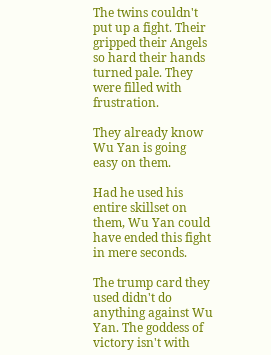The twins couldn't put up a fight. Their gripped their Angels so hard their hands turned pale. They were filled with frustration.

They already know Wu Yan is going easy on them.

Had he used his entire skillset on them, Wu Yan could have ended this fight in mere seconds.

The trump card they used didn't do anything against Wu Yan. The goddess of victory isn't with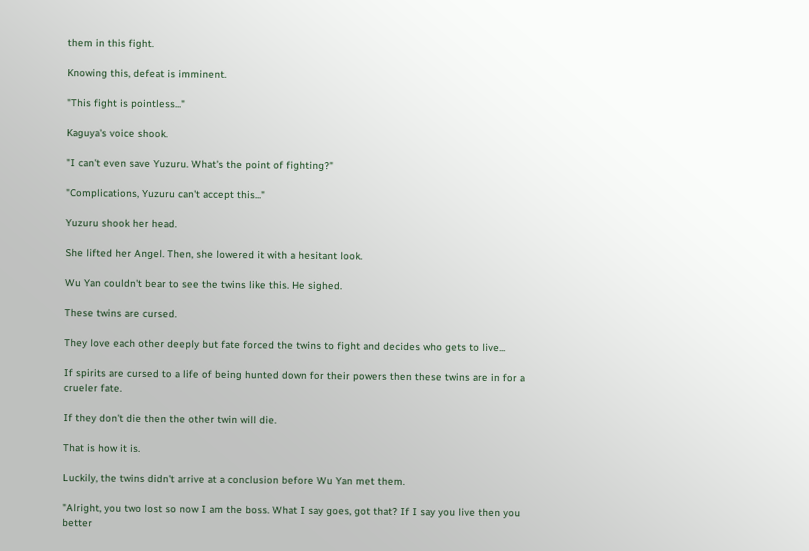them in this fight.

Knowing this, defeat is imminent.

"This fight is pointless..."

Kaguya's voice shook.

"I can't even save Yuzuru. What's the point of fighting?"

"Complications, Yuzuru can't accept this..."

Yuzuru shook her head.

She lifted her Angel. Then, she lowered it with a hesitant look.

Wu Yan couldn't bear to see the twins like this. He sighed.

These twins are cursed.

They love each other deeply but fate forced the twins to fight and decides who gets to live...

If spirits are cursed to a life of being hunted down for their powers then these twins are in for a crueler fate.

If they don't die then the other twin will die.

That is how it is.

Luckily, the twins didn't arrive at a conclusion before Wu Yan met them.

"Alright, you two lost so now I am the boss. What I say goes, got that? If I say you live then you better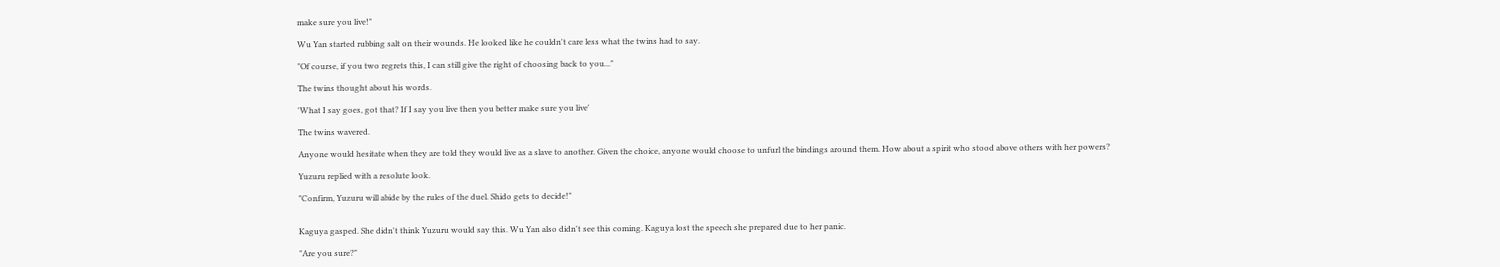make sure you live!"

Wu Yan started rubbing salt on their wounds. He looked like he couldn't care less what the twins had to say.

"Of course, if you two regrets this, I can still give the right of choosing back to you..."

The twins thought about his words.

'What I say goes, got that? If I say you live then you better make sure you live'

The twins wavered.

Anyone would hesitate when they are told they would live as a slave to another. Given the choice, anyone would choose to unfurl the bindings around them. How about a spirit who stood above others with her powers?

Yuzuru replied with a resolute look.

"Confirm, Yuzuru will abide by the rules of the duel. Shido gets to decide!"


Kaguya gasped. She didn't think Yuzuru would say this. Wu Yan also didn't see this coming. Kaguya lost the speech she prepared due to her panic.

"Are you sure?"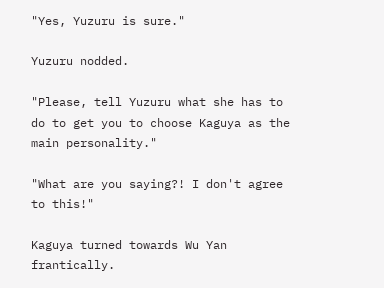"Yes, Yuzuru is sure."

Yuzuru nodded.

"Please, tell Yuzuru what she has to do to get you to choose Kaguya as the main personality."

"What are you saying?! I don't agree to this!"

Kaguya turned towards Wu Yan frantically.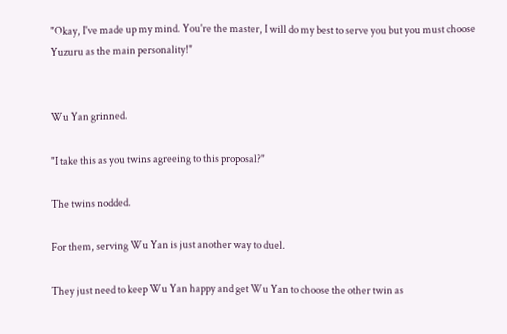"Okay, I've made up my mind. You're the master, I will do my best to serve you but you must choose Yuzuru as the main personality!"


Wu Yan grinned.

"I take this as you twins agreeing to this proposal?"

The twins nodded.

For them, serving Wu Yan is just another way to duel.

They just need to keep Wu Yan happy and get Wu Yan to choose the other twin as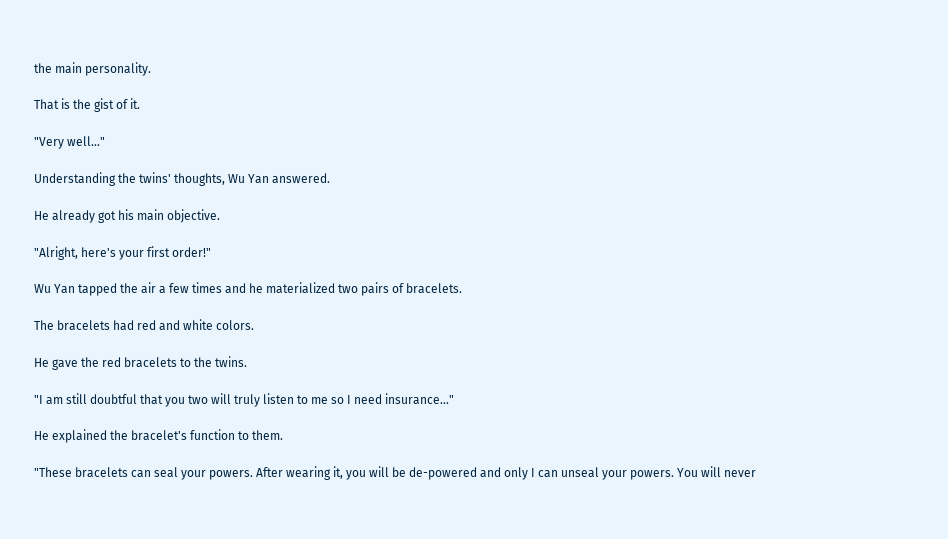the main personality.

That is the gist of it.

"Very well..."

Understanding the twins' thoughts, Wu Yan answered.

He already got his main objective.

"Alright, here's your first order!"

Wu Yan tapped the air a few times and he materialized two pairs of bracelets.

The bracelets had red and white colors.

He gave the red bracelets to the twins.

"I am still doubtful that you two will truly listen to me so I need insurance..."

He explained the bracelet's function to them.

"These bracelets can seal your powers. After wearing it, you will be de-powered and only I can unseal your powers. You will never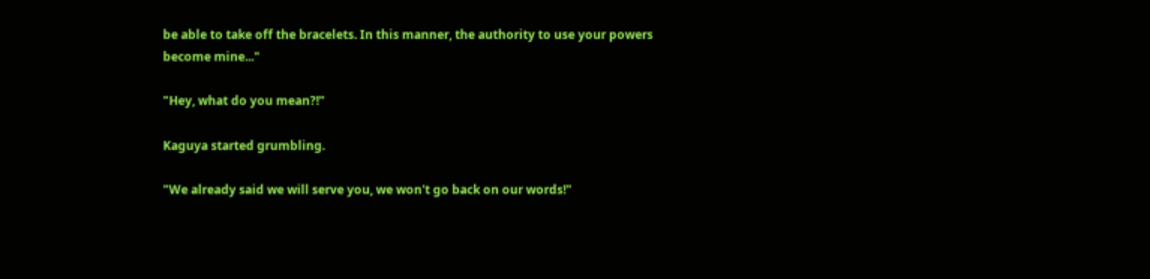be able to take off the bracelets. In this manner, the authority to use your powers become mine..."

"Hey, what do you mean?!"

Kaguya started grumbling.

"We already said we will serve you, we won't go back on our words!"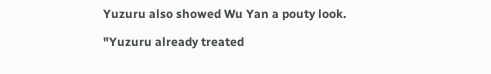Yuzuru also showed Wu Yan a pouty look.

"Yuzuru already treated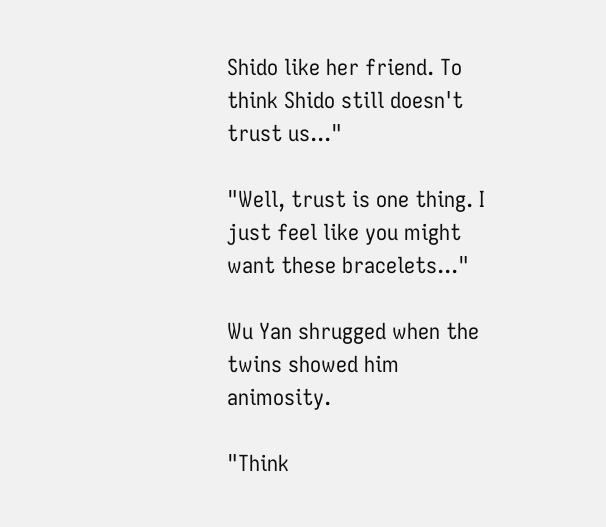Shido like her friend. To think Shido still doesn't trust us..."

"Well, trust is one thing. I just feel like you might want these bracelets..."

Wu Yan shrugged when the twins showed him animosity.

"Think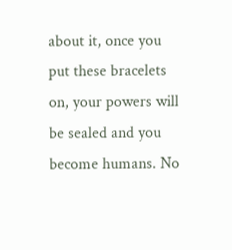about it, once you put these bracelets on, your powers will be sealed and you become humans. No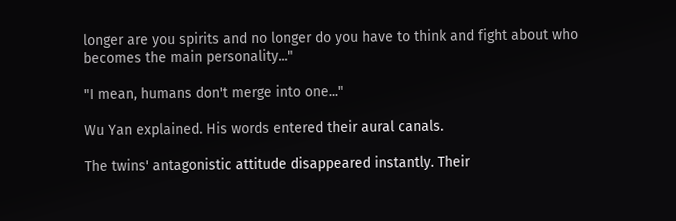longer are you spirits and no longer do you have to think and fight about who becomes the main personality..."

"I mean, humans don't merge into one..."

Wu Yan explained. His words entered their aural canals.

The twins' antagonistic attitude disappeared instantly. Their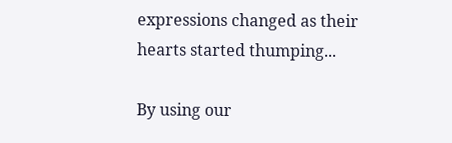expressions changed as their hearts started thumping...

By using our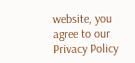website, you agree to our Privacy Policy